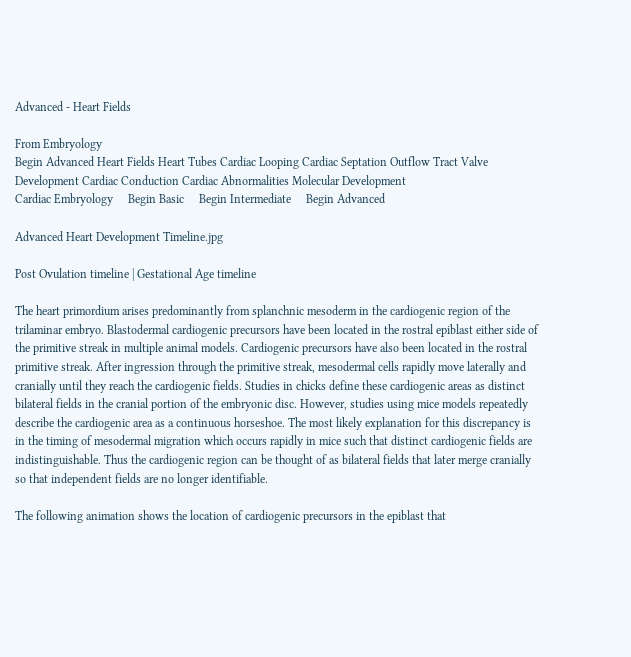Advanced - Heart Fields

From Embryology
Begin Advanced Heart Fields Heart Tubes Cardiac Looping Cardiac Septation Outflow Tract Valve Development Cardiac Conduction Cardiac Abnormalities Molecular Development
Cardiac Embryology     Begin Basic     Begin Intermediate     Begin Advanced

Advanced Heart Development Timeline.jpg

Post Ovulation timeline | Gestational Age timeline

The heart primordium arises predominantly from splanchnic mesoderm in the cardiogenic region of the trilaminar embryo. Blastodermal cardiogenic precursors have been located in the rostral epiblast either side of the primitive streak in multiple animal models. Cardiogenic precursors have also been located in the rostral primitive streak. After ingression through the primitive streak, mesodermal cells rapidly move laterally and cranially until they reach the cardiogenic fields. Studies in chicks define these cardiogenic areas as distinct bilateral fields in the cranial portion of the embryonic disc. However, studies using mice models repeatedly describe the cardiogenic area as a continuous horseshoe. The most likely explanation for this discrepancy is in the timing of mesodermal migration which occurs rapidly in mice such that distinct cardiogenic fields are indistinguishable. Thus the cardiogenic region can be thought of as bilateral fields that later merge cranially so that independent fields are no longer identifiable.

The following animation shows the location of cardiogenic precursors in the epiblast that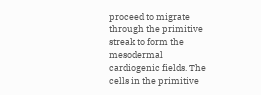proceed to migrate through the primitive streak to form the mesodermal cardiogenic fields. The cells in the primitive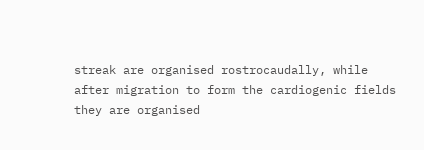streak are organised rostrocaudally, while after migration to form the cardiogenic fields they are organised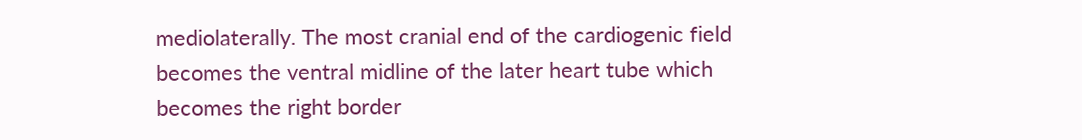mediolaterally. The most cranial end of the cardiogenic field becomes the ventral midline of the later heart tube which becomes the right border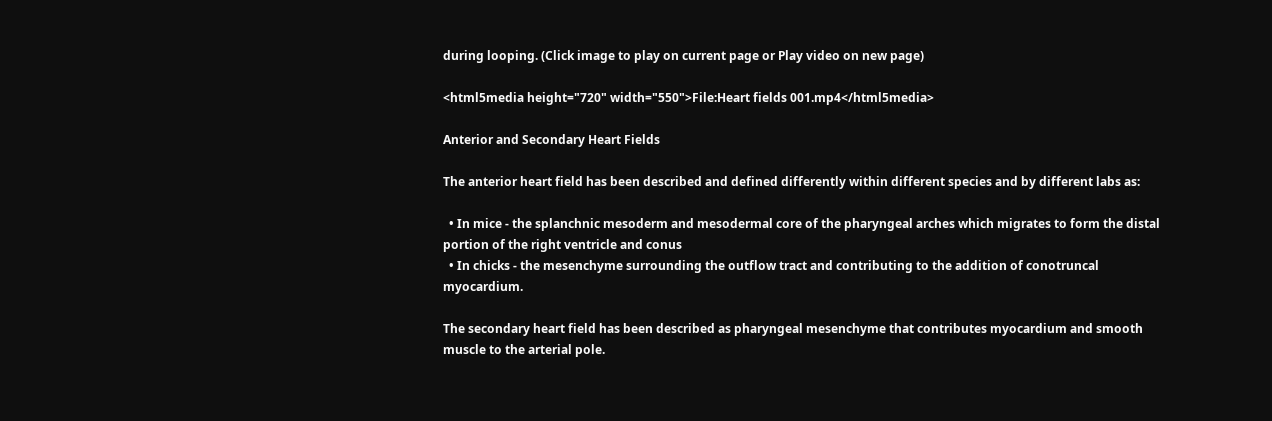during looping. (Click image to play on current page or Play video on new page)

<html5media height="720" width="550">File:Heart fields 001.mp4</html5media>

Anterior and Secondary Heart Fields

The anterior heart field has been described and defined differently within different species and by different labs as:

  • In mice - the splanchnic mesoderm and mesodermal core of the pharyngeal arches which migrates to form the distal portion of the right ventricle and conus
  • In chicks - the mesenchyme surrounding the outflow tract and contributing to the addition of conotruncal myocardium.

The secondary heart field has been described as pharyngeal mesenchyme that contributes myocardium and smooth muscle to the arterial pole.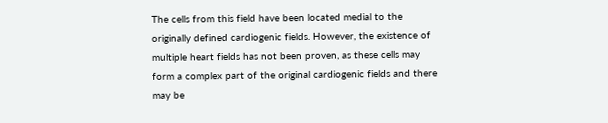The cells from this field have been located medial to the originally defined cardiogenic fields. However, the existence of multiple heart fields has not been proven, as these cells may form a complex part of the original cardiogenic fields and there may be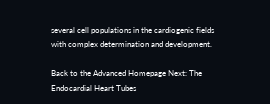several cell populations in the cardiogenic fields with complex determination and development.

Back to the Advanced Homepage Next: The Endocardial Heart Tubes